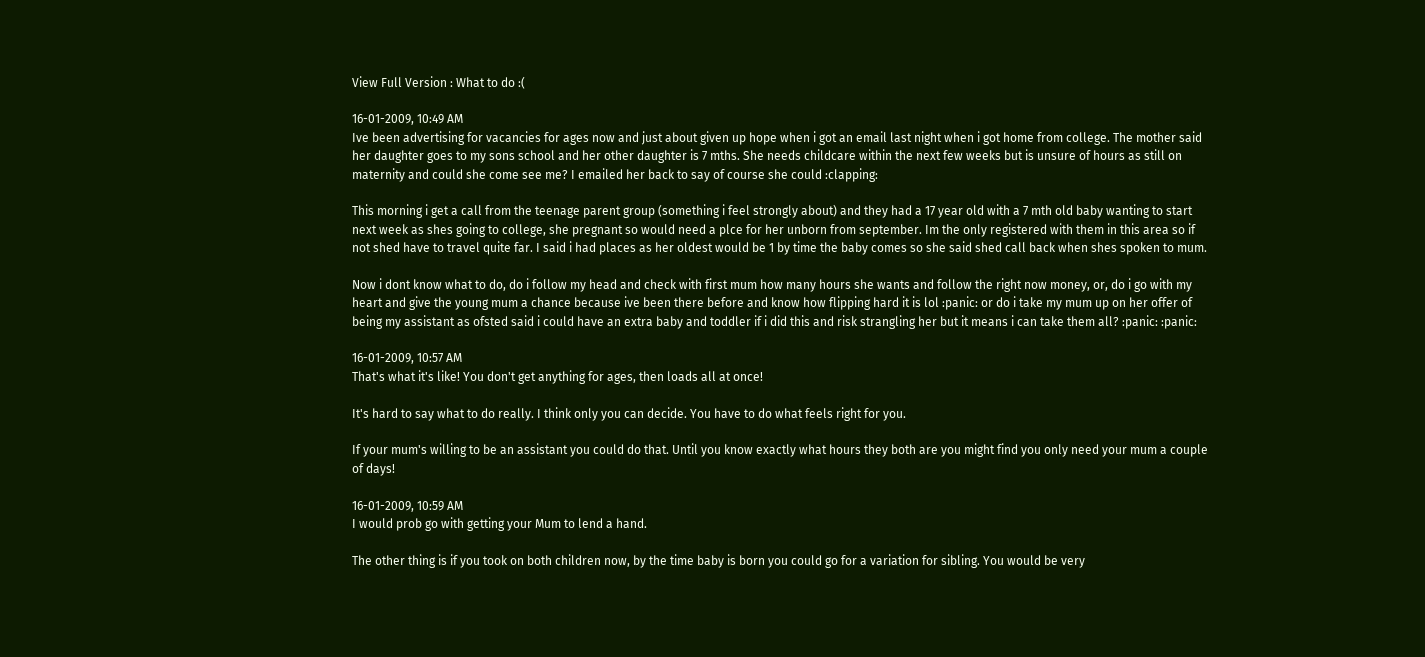View Full Version : What to do :(

16-01-2009, 10:49 AM
Ive been advertising for vacancies for ages now and just about given up hope when i got an email last night when i got home from college. The mother said her daughter goes to my sons school and her other daughter is 7 mths. She needs childcare within the next few weeks but is unsure of hours as still on maternity and could she come see me? I emailed her back to say of course she could :clapping:

This morning i get a call from the teenage parent group (something i feel strongly about) and they had a 17 year old with a 7 mth old baby wanting to start next week as shes going to college, she pregnant so would need a plce for her unborn from september. Im the only registered with them in this area so if not shed have to travel quite far. I said i had places as her oldest would be 1 by time the baby comes so she said shed call back when shes spoken to mum.

Now i dont know what to do, do i follow my head and check with first mum how many hours she wants and follow the right now money, or, do i go with my heart and give the young mum a chance because ive been there before and know how flipping hard it is lol :panic: or do i take my mum up on her offer of being my assistant as ofsted said i could have an extra baby and toddler if i did this and risk strangling her but it means i can take them all? :panic: :panic:

16-01-2009, 10:57 AM
That's what it's like! You don't get anything for ages, then loads all at once!

It's hard to say what to do really. I think only you can decide. You have to do what feels right for you.

If your mum's willing to be an assistant you could do that. Until you know exactly what hours they both are you might find you only need your mum a couple of days!

16-01-2009, 10:59 AM
I would prob go with getting your Mum to lend a hand.

The other thing is if you took on both children now, by the time baby is born you could go for a variation for sibling. You would be very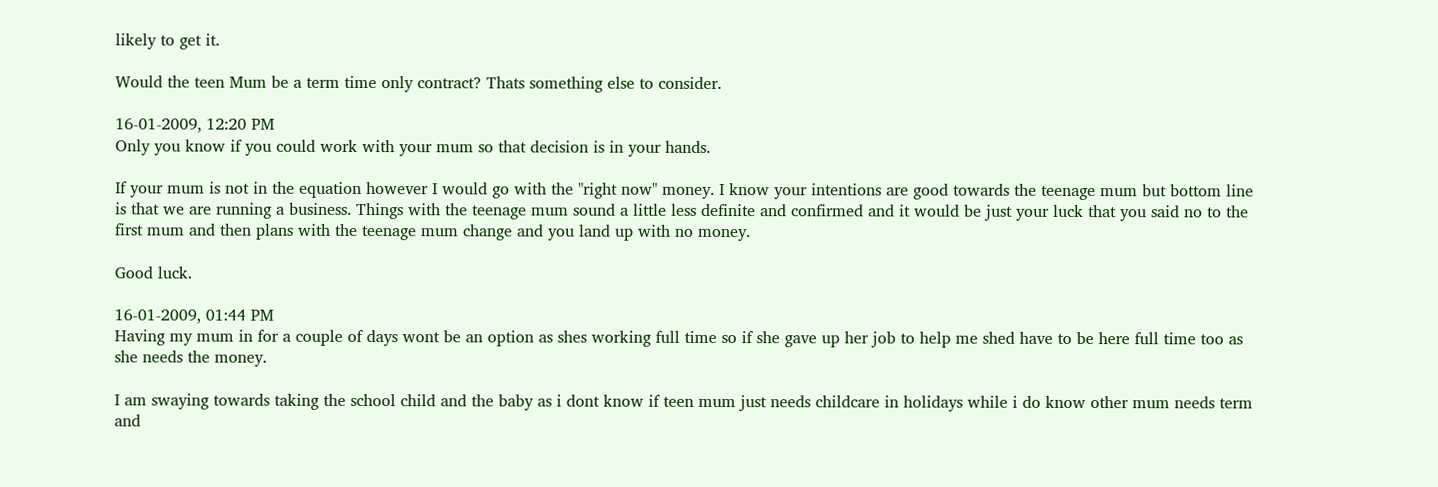likely to get it.

Would the teen Mum be a term time only contract? Thats something else to consider.

16-01-2009, 12:20 PM
Only you know if you could work with your mum so that decision is in your hands.

If your mum is not in the equation however I would go with the "right now" money. I know your intentions are good towards the teenage mum but bottom line is that we are running a business. Things with the teenage mum sound a little less definite and confirmed and it would be just your luck that you said no to the first mum and then plans with the teenage mum change and you land up with no money.

Good luck.

16-01-2009, 01:44 PM
Having my mum in for a couple of days wont be an option as shes working full time so if she gave up her job to help me shed have to be here full time too as she needs the money.

I am swaying towards taking the school child and the baby as i dont know if teen mum just needs childcare in holidays while i do know other mum needs term and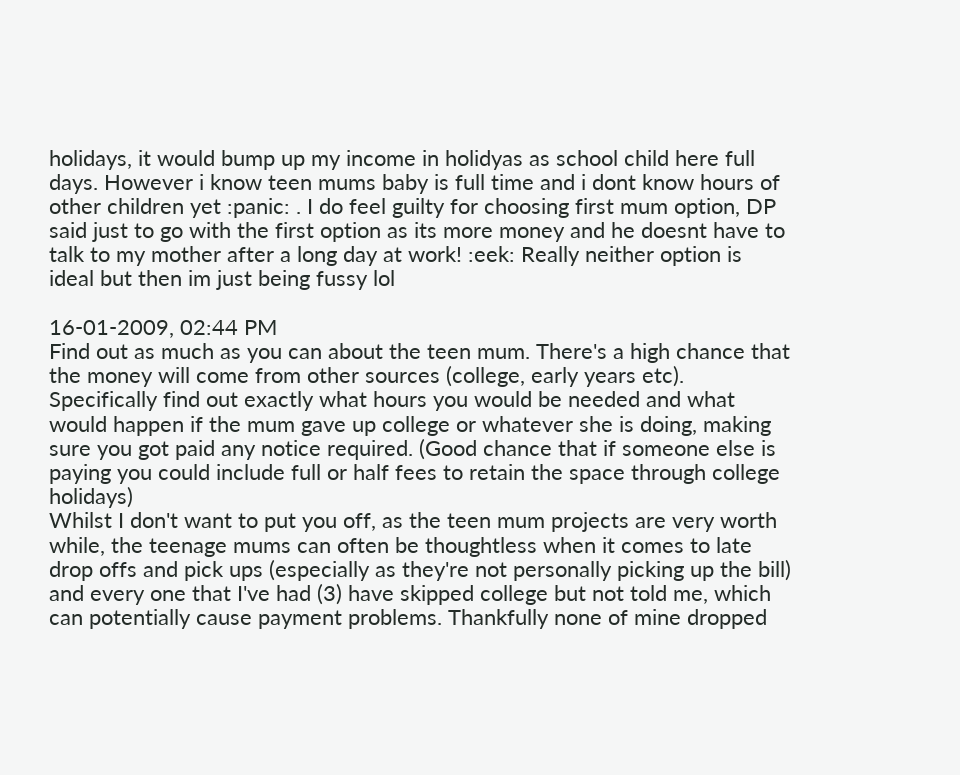holidays, it would bump up my income in holidyas as school child here full days. However i know teen mums baby is full time and i dont know hours of other children yet :panic: . I do feel guilty for choosing first mum option, DP said just to go with the first option as its more money and he doesnt have to talk to my mother after a long day at work! :eek: Really neither option is ideal but then im just being fussy lol

16-01-2009, 02:44 PM
Find out as much as you can about the teen mum. There's a high chance that the money will come from other sources (college, early years etc). Specifically find out exactly what hours you would be needed and what would happen if the mum gave up college or whatever she is doing, making sure you got paid any notice required. (Good chance that if someone else is paying you could include full or half fees to retain the space through college holidays)
Whilst I don't want to put you off, as the teen mum projects are very worth while, the teenage mums can often be thoughtless when it comes to late drop offs and pick ups (especially as they're not personally picking up the bill) and every one that I've had (3) have skipped college but not told me, which can potentially cause payment problems. Thankfully none of mine dropped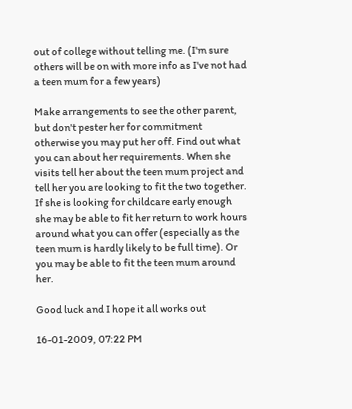out of college without telling me. (I'm sure others will be on with more info as I've not had a teen mum for a few years)

Make arrangements to see the other parent, but don't pester her for commitment otherwise you may put her off. Find out what you can about her requirements. When she visits tell her about the teen mum project and tell her you are looking to fit the two together. If she is looking for childcare early enough she may be able to fit her return to work hours around what you can offer (especially as the teen mum is hardly likely to be full time). Or you may be able to fit the teen mum around her.

Good luck and I hope it all works out

16-01-2009, 07:22 PM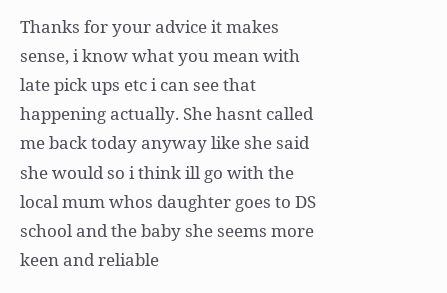Thanks for your advice it makes sense, i know what you mean with late pick ups etc i can see that happening actually. She hasnt called me back today anyway like she said she would so i think ill go with the local mum whos daughter goes to DS school and the baby she seems more keen and reliable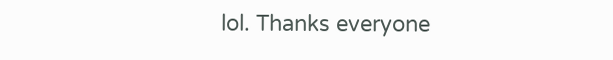lol. Thanks everyone